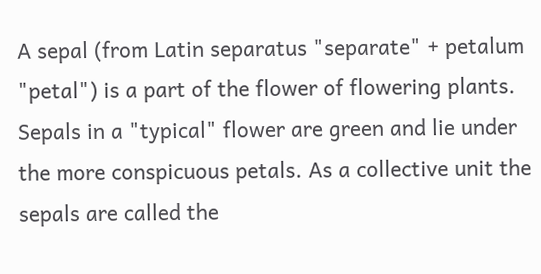A sepal (from Latin separatus "separate" + petalum "petal") is a part of the flower of flowering plants. Sepals in a "typical" flower are green and lie under the more conspicuous petals. As a collective unit the sepals are called the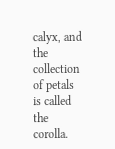calyx, and the collection of petals is called the corolla.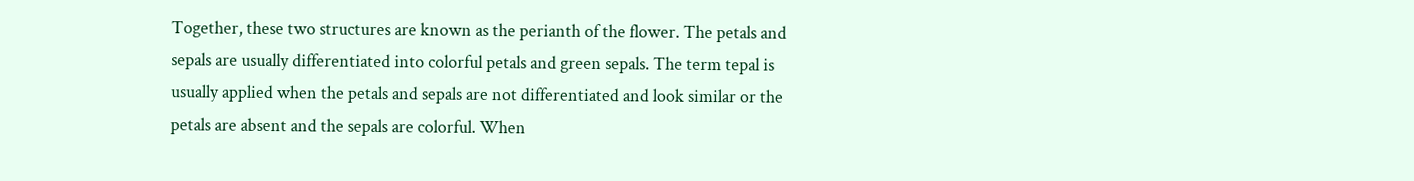Together, these two structures are known as the perianth of the flower. The petals and sepals are usually differentiated into colorful petals and green sepals. The term tepal is usually applied when the petals and sepals are not differentiated and look similar or the petals are absent and the sepals are colorful. When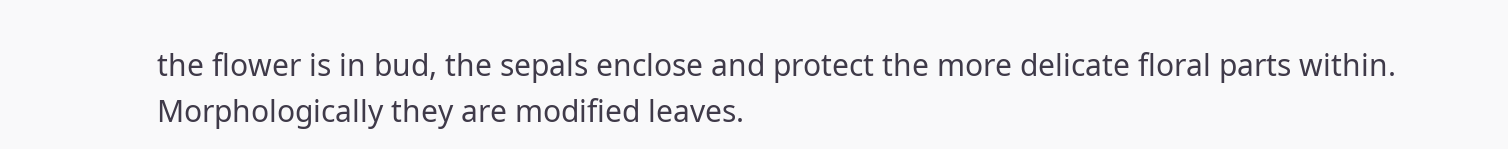the flower is in bud, the sepals enclose and protect the more delicate floral parts within. Morphologically they are modified leaves.